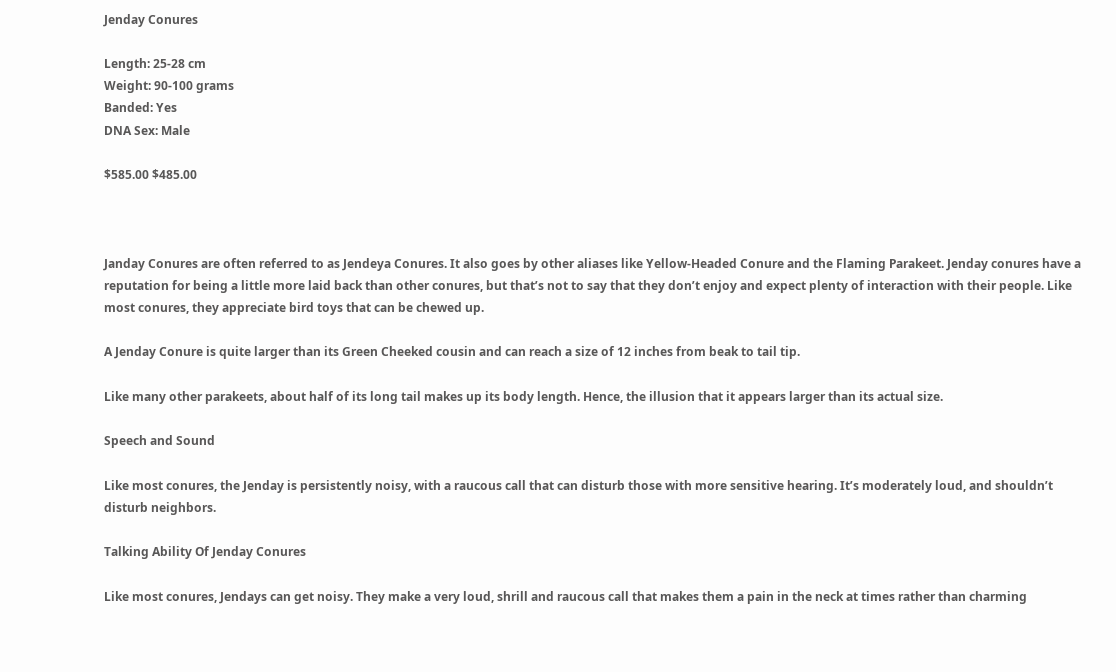Jenday Conures

Length: 25-28 cm
Weight: 90-100 grams
Banded: Yes
DNA Sex: Male

$585.00 $485.00



Janday Conures are often referred to as Jendeya Conures. It also goes by other aliases like Yellow-Headed Conure and the Flaming Parakeet. Jenday conures have a reputation for being a little more laid back than other conures, but that’s not to say that they don’t enjoy and expect plenty of interaction with their people. Like most conures, they appreciate bird toys that can be chewed up.

A Jenday Conure is quite larger than its Green Cheeked cousin and can reach a size of 12 inches from beak to tail tip.

Like many other parakeets, about half of its long tail makes up its body length. Hence, the illusion that it appears larger than its actual size.

Speech and Sound

Like most conures, the Jenday is persistently noisy, with a raucous call that can disturb those with more sensitive hearing. It’s moderately loud, and shouldn’t disturb neighbors.

Talking Ability Of Jenday Conures

Like most conures, Jendays can get noisy. They make a very loud, shrill and raucous call that makes them a pain in the neck at times rather than charming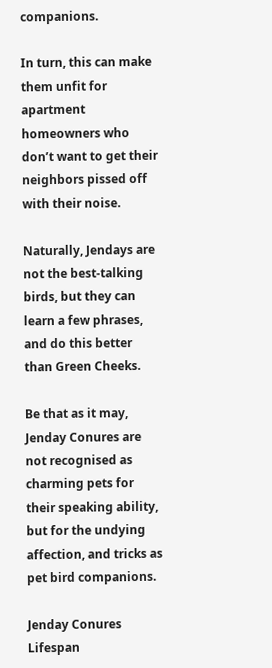companions.

In turn, this can make them unfit for apartment homeowners who don’t want to get their neighbors pissed off with their noise.

Naturally, Jendays are not the best-talking birds, but they can learn a few phrases, and do this better than Green Cheeks.

Be that as it may, Jenday Conures are not recognised as charming pets for their speaking ability, but for the undying affection, and tricks as pet bird companions.

Jenday Conures Lifespan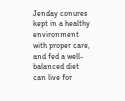Jenday conures kept in a healthy environment with proper care, and fed a well-balanced diet can live for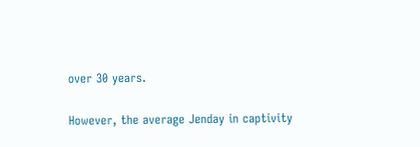over 30 years.

However, the average Jenday in captivity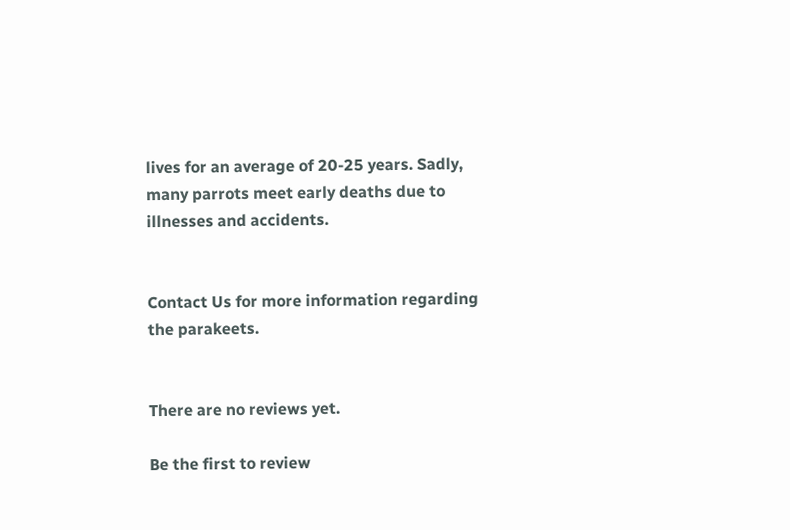lives for an average of 20-25 years. Sadly, many parrots meet early deaths due to illnesses and accidents.


Contact Us for more information regarding the parakeets.


There are no reviews yet.

Be the first to review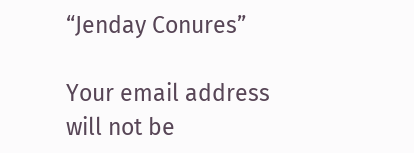“Jenday Conures”

Your email address will not be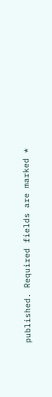published. Required fields are marked *